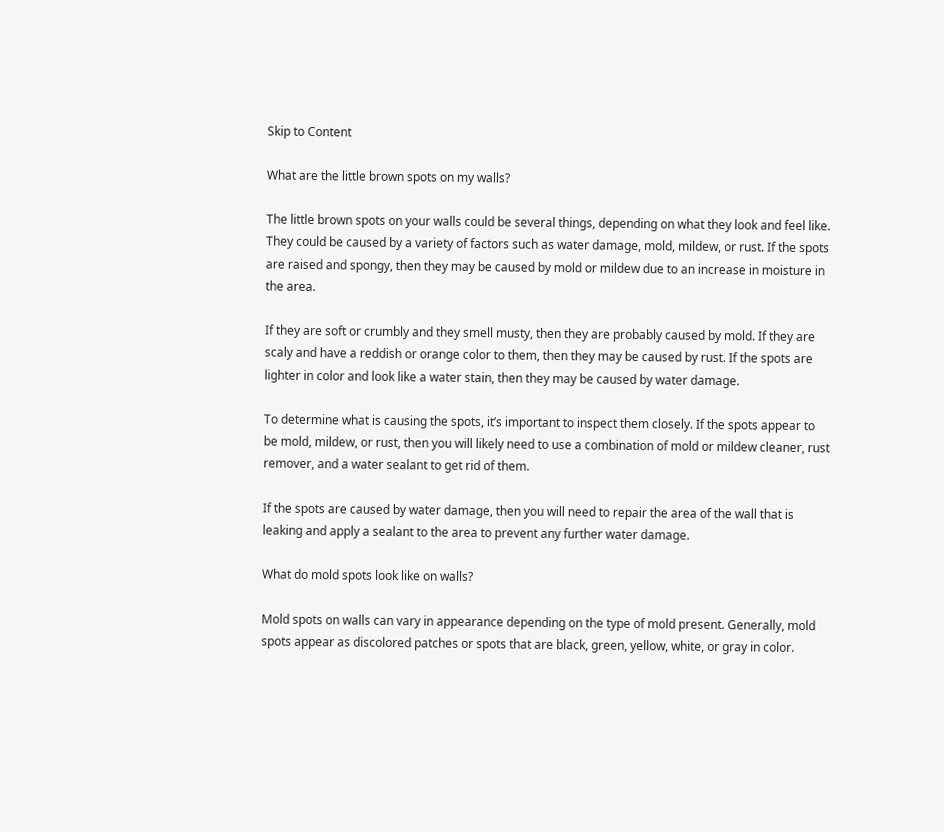Skip to Content

What are the little brown spots on my walls?

The little brown spots on your walls could be several things, depending on what they look and feel like. They could be caused by a variety of factors such as water damage, mold, mildew, or rust. If the spots are raised and spongy, then they may be caused by mold or mildew due to an increase in moisture in the area.

If they are soft or crumbly and they smell musty, then they are probably caused by mold. If they are scaly and have a reddish or orange color to them, then they may be caused by rust. If the spots are lighter in color and look like a water stain, then they may be caused by water damage.

To determine what is causing the spots, it’s important to inspect them closely. If the spots appear to be mold, mildew, or rust, then you will likely need to use a combination of mold or mildew cleaner, rust remover, and a water sealant to get rid of them.

If the spots are caused by water damage, then you will need to repair the area of the wall that is leaking and apply a sealant to the area to prevent any further water damage.

What do mold spots look like on walls?

Mold spots on walls can vary in appearance depending on the type of mold present. Generally, mold spots appear as discolored patches or spots that are black, green, yellow, white, or gray in color.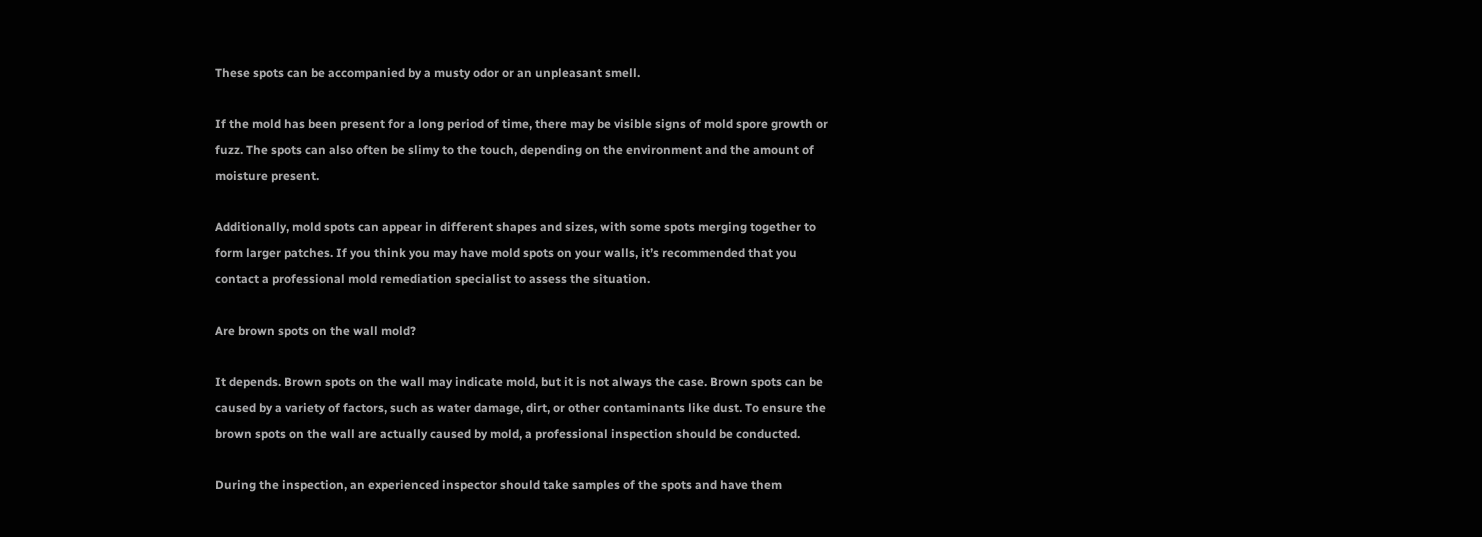These spots can be accompanied by a musty odor or an unpleasant smell.

If the mold has been present for a long period of time, there may be visible signs of mold spore growth or fuzz. The spots can also often be slimy to the touch, depending on the environment and the amount of moisture present.

Additionally, mold spots can appear in different shapes and sizes, with some spots merging together to form larger patches. If you think you may have mold spots on your walls, it’s recommended that you contact a professional mold remediation specialist to assess the situation.

Are brown spots on the wall mold?

It depends. Brown spots on the wall may indicate mold, but it is not always the case. Brown spots can be caused by a variety of factors, such as water damage, dirt, or other contaminants like dust. To ensure the brown spots on the wall are actually caused by mold, a professional inspection should be conducted.

During the inspection, an experienced inspector should take samples of the spots and have them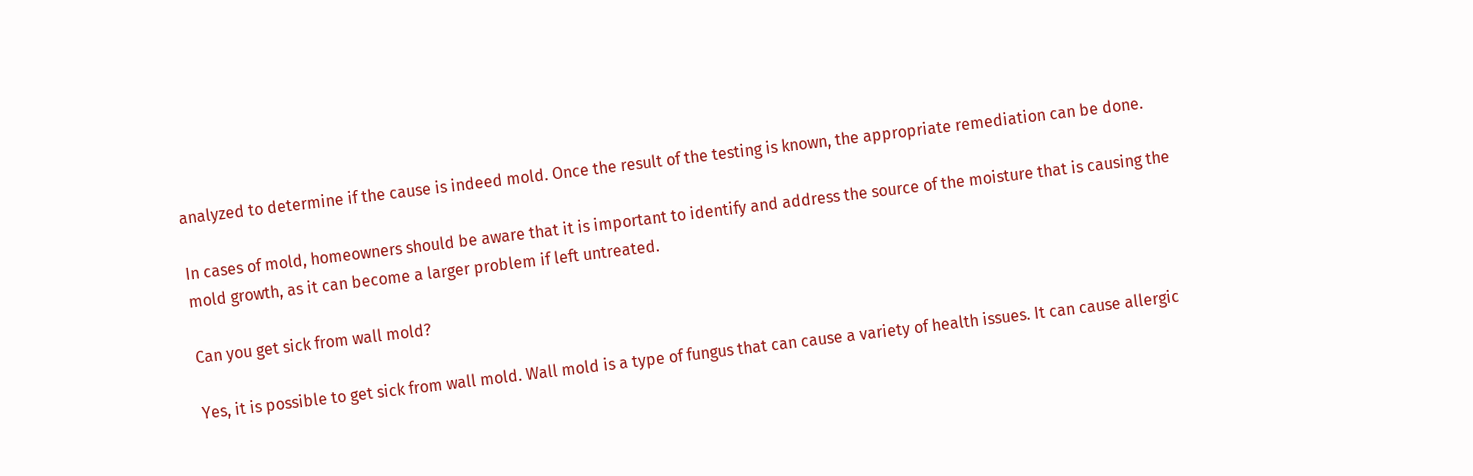analyzed to determine if the cause is indeed mold. Once the result of the testing is known, the appropriate remediation can be done.

In cases of mold, homeowners should be aware that it is important to identify and address the source of the moisture that is causing the mold growth, as it can become a larger problem if left untreated.

Can you get sick from wall mold?

Yes, it is possible to get sick from wall mold. Wall mold is a type of fungus that can cause a variety of health issues. It can cause allergic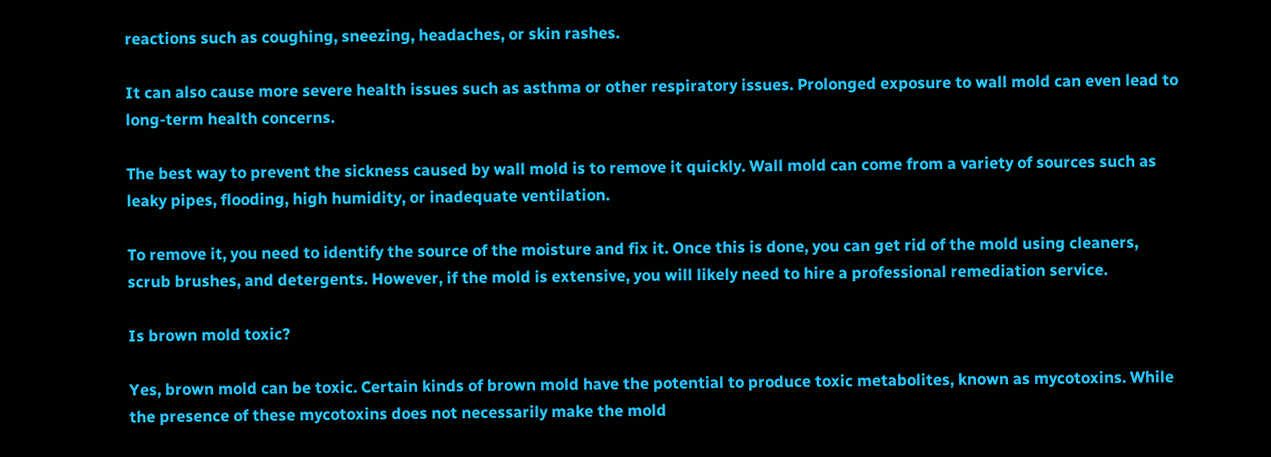reactions such as coughing, sneezing, headaches, or skin rashes.

It can also cause more severe health issues such as asthma or other respiratory issues. Prolonged exposure to wall mold can even lead to long-term health concerns.

The best way to prevent the sickness caused by wall mold is to remove it quickly. Wall mold can come from a variety of sources such as leaky pipes, flooding, high humidity, or inadequate ventilation.

To remove it, you need to identify the source of the moisture and fix it. Once this is done, you can get rid of the mold using cleaners, scrub brushes, and detergents. However, if the mold is extensive, you will likely need to hire a professional remediation service.

Is brown mold toxic?

Yes, brown mold can be toxic. Certain kinds of brown mold have the potential to produce toxic metabolites, known as mycotoxins. While the presence of these mycotoxins does not necessarily make the mold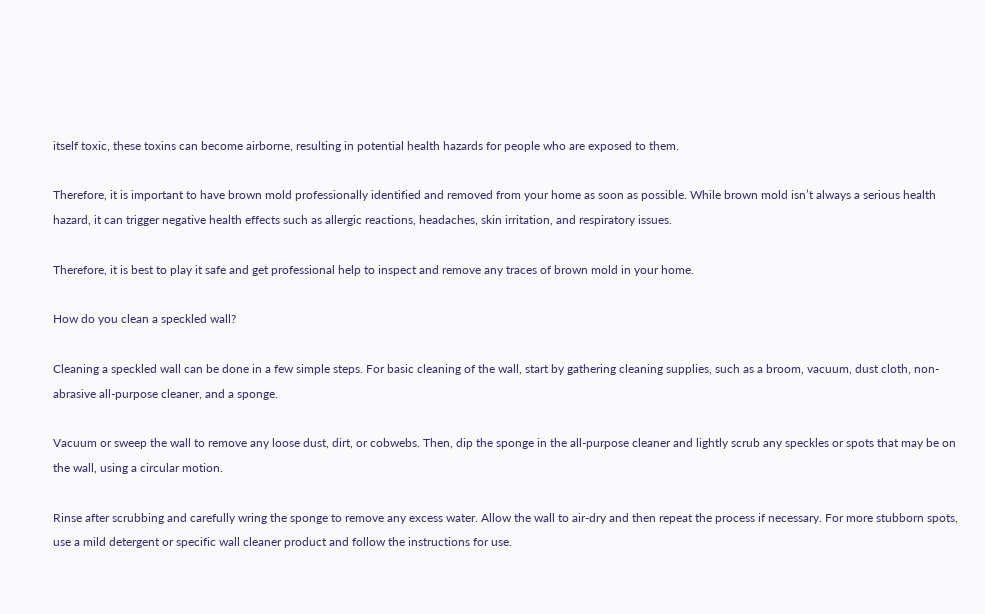itself toxic, these toxins can become airborne, resulting in potential health hazards for people who are exposed to them.

Therefore, it is important to have brown mold professionally identified and removed from your home as soon as possible. While brown mold isn’t always a serious health hazard, it can trigger negative health effects such as allergic reactions, headaches, skin irritation, and respiratory issues.

Therefore, it is best to play it safe and get professional help to inspect and remove any traces of brown mold in your home.

How do you clean a speckled wall?

Cleaning a speckled wall can be done in a few simple steps. For basic cleaning of the wall, start by gathering cleaning supplies, such as a broom, vacuum, dust cloth, non-abrasive all-purpose cleaner, and a sponge.

Vacuum or sweep the wall to remove any loose dust, dirt, or cobwebs. Then, dip the sponge in the all-purpose cleaner and lightly scrub any speckles or spots that may be on the wall, using a circular motion.

Rinse after scrubbing and carefully wring the sponge to remove any excess water. Allow the wall to air-dry and then repeat the process if necessary. For more stubborn spots, use a mild detergent or specific wall cleaner product and follow the instructions for use.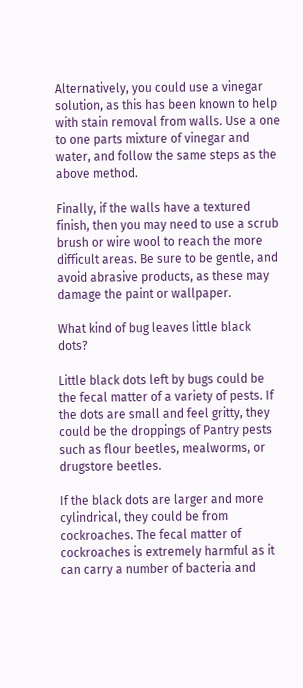Alternatively, you could use a vinegar solution, as this has been known to help with stain removal from walls. Use a one to one parts mixture of vinegar and water, and follow the same steps as the above method.

Finally, if the walls have a textured finish, then you may need to use a scrub brush or wire wool to reach the more difficult areas. Be sure to be gentle, and avoid abrasive products, as these may damage the paint or wallpaper.

What kind of bug leaves little black dots?

Little black dots left by bugs could be the fecal matter of a variety of pests. If the dots are small and feel gritty, they could be the droppings of Pantry pests such as flour beetles, mealworms, or drugstore beetles.

If the black dots are larger and more cylindrical, they could be from cockroaches. The fecal matter of cockroaches is extremely harmful as it can carry a number of bacteria and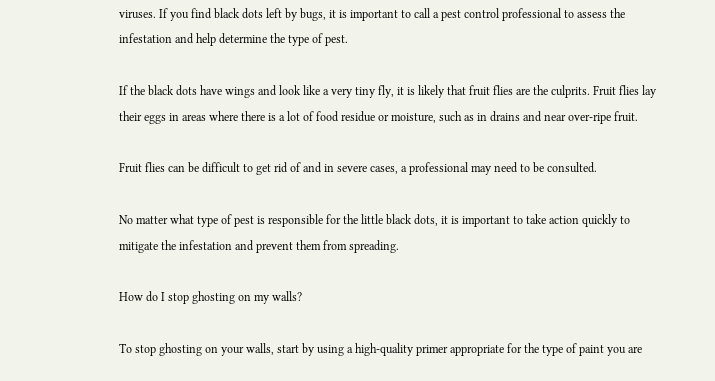viruses. If you find black dots left by bugs, it is important to call a pest control professional to assess the infestation and help determine the type of pest.

If the black dots have wings and look like a very tiny fly, it is likely that fruit flies are the culprits. Fruit flies lay their eggs in areas where there is a lot of food residue or moisture, such as in drains and near over-ripe fruit.

Fruit flies can be difficult to get rid of and in severe cases, a professional may need to be consulted.

No matter what type of pest is responsible for the little black dots, it is important to take action quickly to mitigate the infestation and prevent them from spreading.

How do I stop ghosting on my walls?

To stop ghosting on your walls, start by using a high-quality primer appropriate for the type of paint you are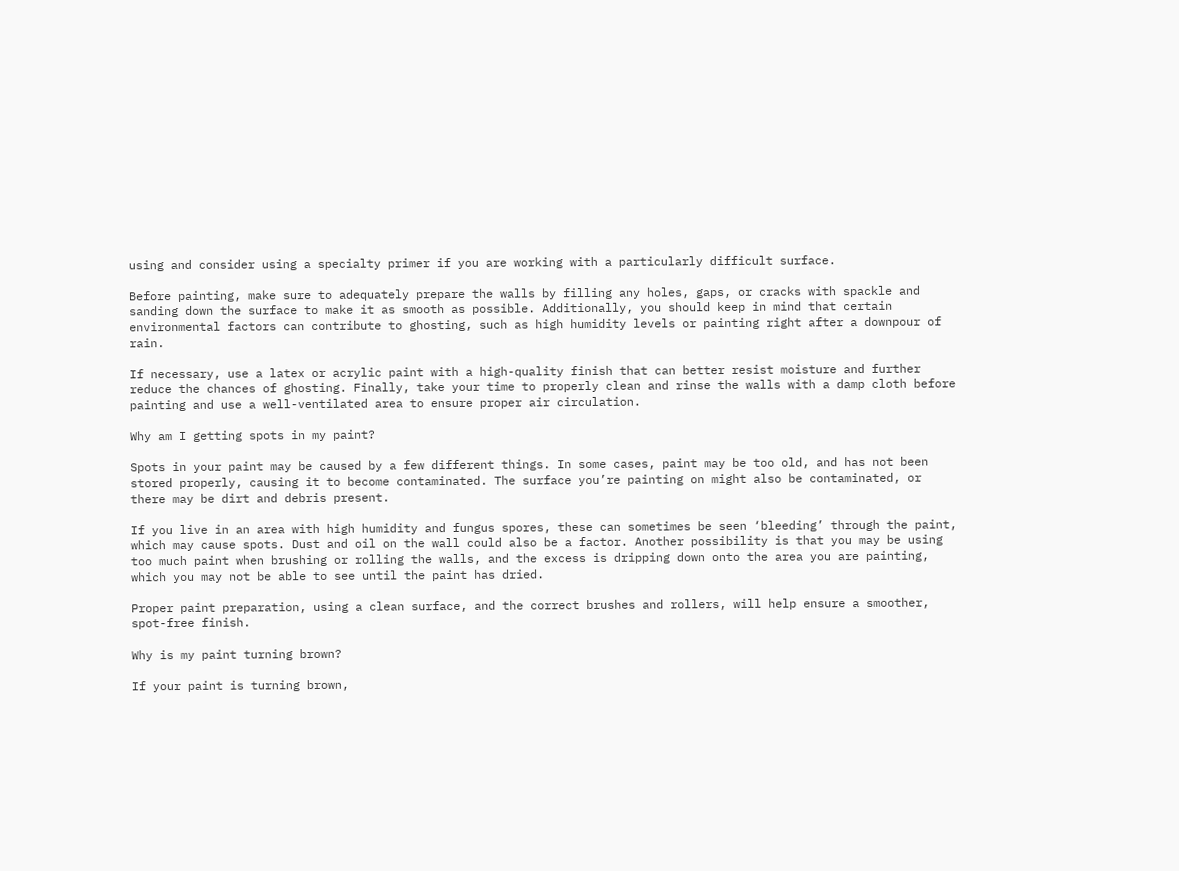using and consider using a specialty primer if you are working with a particularly difficult surface.

Before painting, make sure to adequately prepare the walls by filling any holes, gaps, or cracks with spackle and sanding down the surface to make it as smooth as possible. Additionally, you should keep in mind that certain environmental factors can contribute to ghosting, such as high humidity levels or painting right after a downpour of rain.

If necessary, use a latex or acrylic paint with a high-quality finish that can better resist moisture and further reduce the chances of ghosting. Finally, take your time to properly clean and rinse the walls with a damp cloth before painting and use a well-ventilated area to ensure proper air circulation.

Why am I getting spots in my paint?

Spots in your paint may be caused by a few different things. In some cases, paint may be too old, and has not been stored properly, causing it to become contaminated. The surface you’re painting on might also be contaminated, or there may be dirt and debris present.

If you live in an area with high humidity and fungus spores, these can sometimes be seen ‘bleeding’ through the paint, which may cause spots. Dust and oil on the wall could also be a factor. Another possibility is that you may be using too much paint when brushing or rolling the walls, and the excess is dripping down onto the area you are painting, which you may not be able to see until the paint has dried.

Proper paint preparation, using a clean surface, and the correct brushes and rollers, will help ensure a smoother, spot-free finish.

Why is my paint turning brown?

If your paint is turning brown,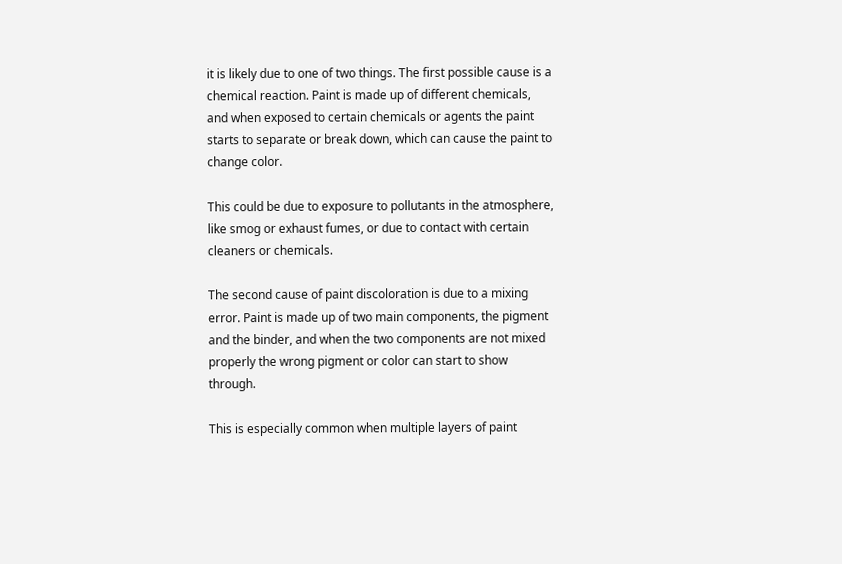it is likely due to one of two things. The first possible cause is a chemical reaction. Paint is made up of different chemicals, and when exposed to certain chemicals or agents the paint starts to separate or break down, which can cause the paint to change color.

This could be due to exposure to pollutants in the atmosphere, like smog or exhaust fumes, or due to contact with certain cleaners or chemicals.

The second cause of paint discoloration is due to a mixing error. Paint is made up of two main components, the pigment and the binder, and when the two components are not mixed properly the wrong pigment or color can start to show through.

This is especially common when multiple layers of paint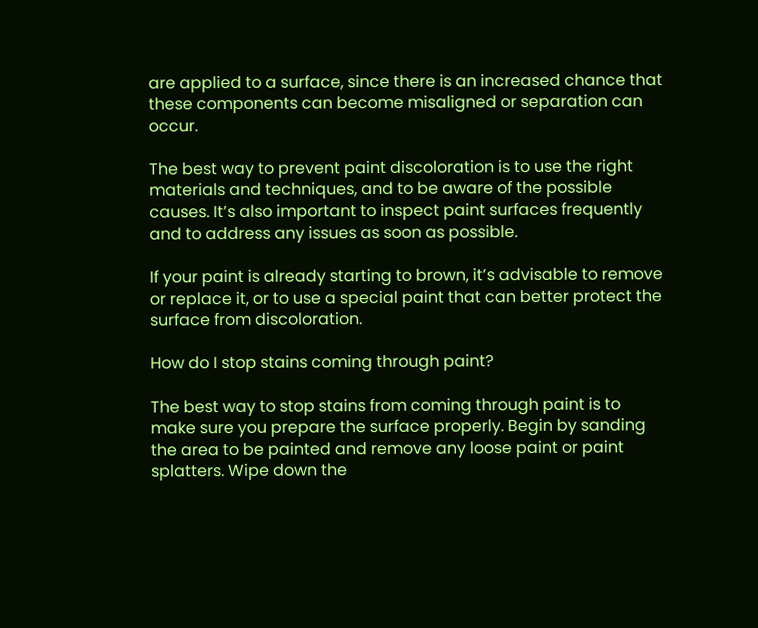are applied to a surface, since there is an increased chance that these components can become misaligned or separation can occur.

The best way to prevent paint discoloration is to use the right materials and techniques, and to be aware of the possible causes. It’s also important to inspect paint surfaces frequently and to address any issues as soon as possible.

If your paint is already starting to brown, it’s advisable to remove or replace it, or to use a special paint that can better protect the surface from discoloration.

How do I stop stains coming through paint?

The best way to stop stains from coming through paint is to make sure you prepare the surface properly. Begin by sanding the area to be painted and remove any loose paint or paint splatters. Wipe down the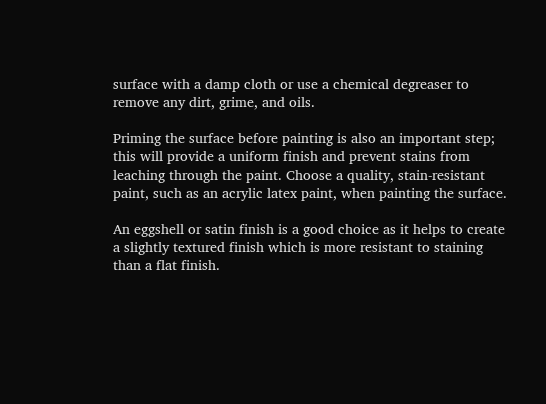surface with a damp cloth or use a chemical degreaser to remove any dirt, grime, and oils.

Priming the surface before painting is also an important step; this will provide a uniform finish and prevent stains from leaching through the paint. Choose a quality, stain-resistant paint, such as an acrylic latex paint, when painting the surface.

An eggshell or satin finish is a good choice as it helps to create a slightly textured finish which is more resistant to staining than a flat finish.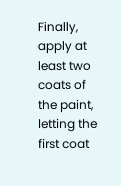Finally, apply at least two coats of the paint, letting the first coat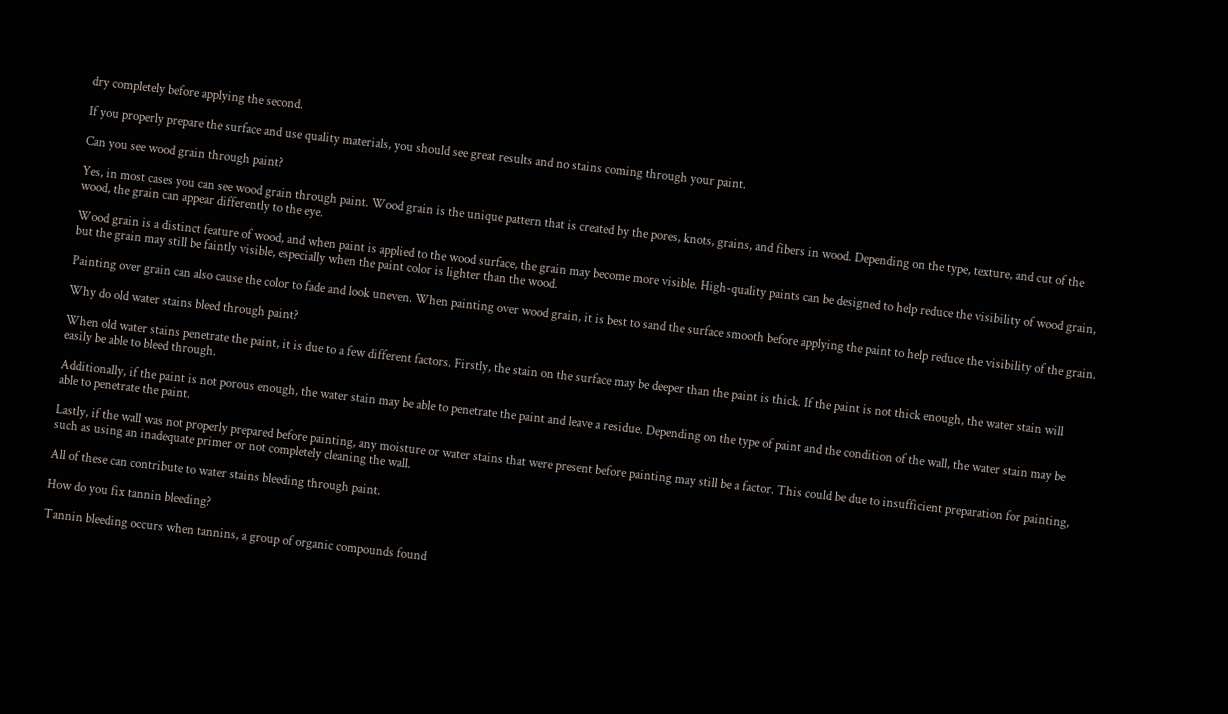dry completely before applying the second.

If you properly prepare the surface and use quality materials, you should see great results and no stains coming through your paint.

Can you see wood grain through paint?

Yes, in most cases you can see wood grain through paint. Wood grain is the unique pattern that is created by the pores, knots, grains, and fibers in wood. Depending on the type, texture, and cut of the wood, the grain can appear differently to the eye.

Wood grain is a distinct feature of wood, and when paint is applied to the wood surface, the grain may become more visible. High-quality paints can be designed to help reduce the visibility of wood grain, but the grain may still be faintly visible, especially when the paint color is lighter than the wood.

Painting over grain can also cause the color to fade and look uneven. When painting over wood grain, it is best to sand the surface smooth before applying the paint to help reduce the visibility of the grain.

Why do old water stains bleed through paint?

When old water stains penetrate the paint, it is due to a few different factors. Firstly, the stain on the surface may be deeper than the paint is thick. If the paint is not thick enough, the water stain will easily be able to bleed through.

Additionally, if the paint is not porous enough, the water stain may be able to penetrate the paint and leave a residue. Depending on the type of paint and the condition of the wall, the water stain may be able to penetrate the paint.

Lastly, if the wall was not properly prepared before painting, any moisture or water stains that were present before painting may still be a factor. This could be due to insufficient preparation for painting, such as using an inadequate primer or not completely cleaning the wall.

All of these can contribute to water stains bleeding through paint.

How do you fix tannin bleeding?

Tannin bleeding occurs when tannins, a group of organic compounds found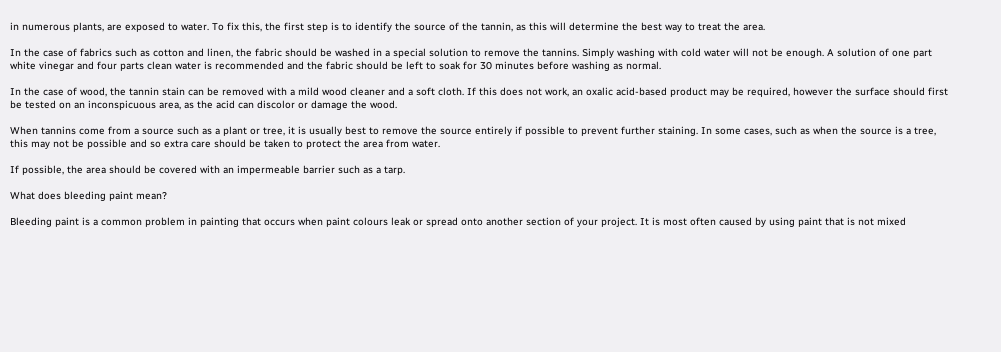in numerous plants, are exposed to water. To fix this, the first step is to identify the source of the tannin, as this will determine the best way to treat the area.

In the case of fabrics such as cotton and linen, the fabric should be washed in a special solution to remove the tannins. Simply washing with cold water will not be enough. A solution of one part white vinegar and four parts clean water is recommended and the fabric should be left to soak for 30 minutes before washing as normal.

In the case of wood, the tannin stain can be removed with a mild wood cleaner and a soft cloth. If this does not work, an oxalic acid-based product may be required, however the surface should first be tested on an inconspicuous area, as the acid can discolor or damage the wood.

When tannins come from a source such as a plant or tree, it is usually best to remove the source entirely if possible to prevent further staining. In some cases, such as when the source is a tree, this may not be possible and so extra care should be taken to protect the area from water.

If possible, the area should be covered with an impermeable barrier such as a tarp.

What does bleeding paint mean?

Bleeding paint is a common problem in painting that occurs when paint colours leak or spread onto another section of your project. It is most often caused by using paint that is not mixed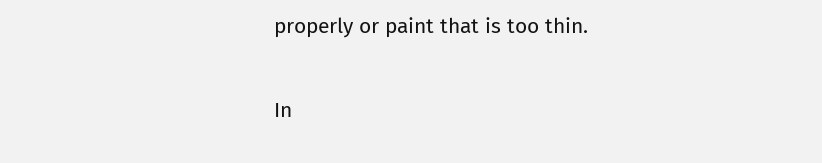properly or paint that is too thin.

In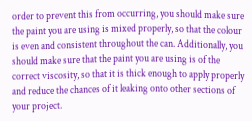order to prevent this from occurring, you should make sure the paint you are using is mixed properly, so that the colour is even and consistent throughout the can. Additionally, you should make sure that the paint you are using is of the correct viscosity, so that it is thick enough to apply properly and reduce the chances of it leaking onto other sections of your project.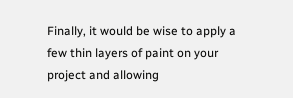Finally, it would be wise to apply a few thin layers of paint on your project and allowing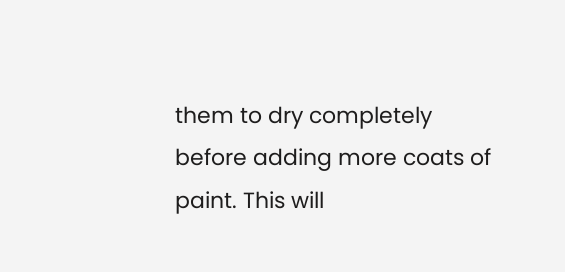them to dry completely before adding more coats of paint. This will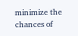minimize the chances of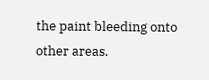the paint bleeding onto other areas.